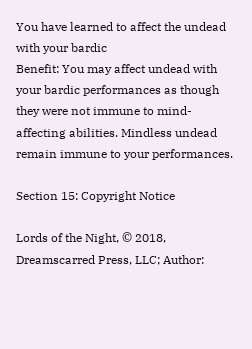You have learned to affect the undead with your bardic
Benefit: You may affect undead with your bardic performances as though they were not immune to mind-affecting abilities. Mindless undead remain immune to your performances.

Section 15: Copyright Notice

Lords of the Night, © 2018, Dreamscarred Press, LLC; Author: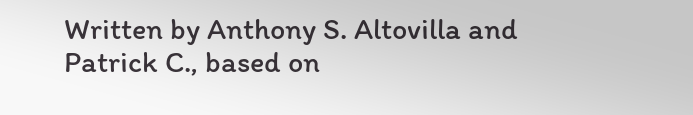Written by Anthony S. Altovilla and Patrick C., based on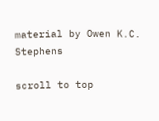material by Owen K.C. Stephens

scroll to top